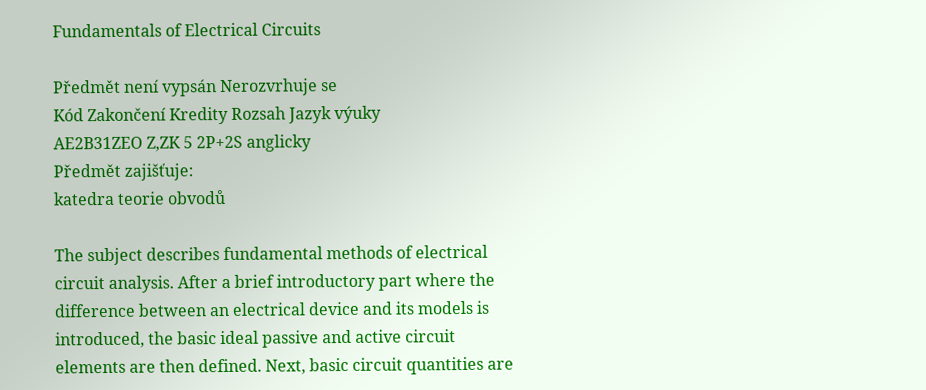Fundamentals of Electrical Circuits

Předmět není vypsán Nerozvrhuje se
Kód Zakončení Kredity Rozsah Jazyk výuky
AE2B31ZEO Z,ZK 5 2P+2S anglicky
Předmět zajišťuje:
katedra teorie obvodů

The subject describes fundamental methods of electrical circuit analysis. After a brief introductory part where the difference between an electrical device and its models is introduced, the basic ideal passive and active circuit elements are then defined. Next, basic circuit quantities are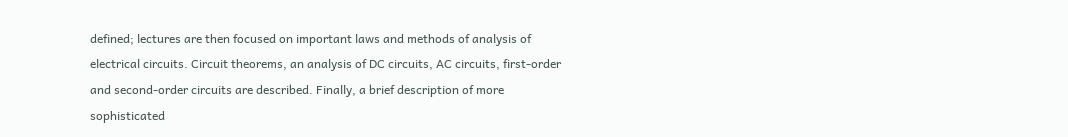defined; lectures are then focused on important laws and methods of analysis of electrical circuits. Circuit theorems, an analysis of DC circuits, AC circuits, first-order and second-order circuits are described. Finally, a brief description of more sophisticated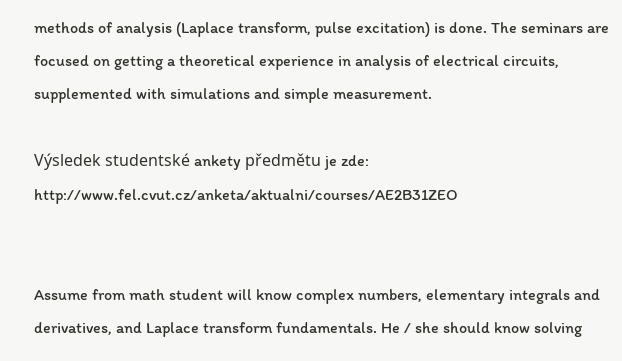methods of analysis (Laplace transform, pulse excitation) is done. The seminars are focused on getting a theoretical experience in analysis of electrical circuits, supplemented with simulations and simple measurement.

Výsledek studentské ankety předmětu je zde: http://www.fel.cvut.cz/anketa/aktualni/courses/AE2B31ZEO


Assume from math student will know complex numbers, elementary integrals and derivatives, and Laplace transform fundamentals. He / she should know solving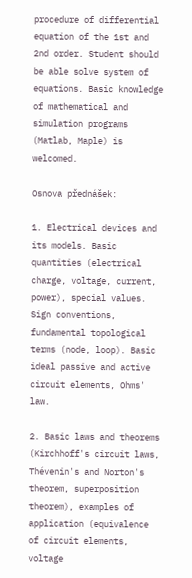procedure of differential equation of the 1st and 2nd order. Student should be able solve system of equations. Basic knowledge of mathematical and simulation programs (Matlab, Maple) is welcomed.

Osnova přednášek:

1. Electrical devices and its models. Basic quantities (electrical charge, voltage, current, power), special values. Sign conventions, fundamental topological terms (node, loop). Basic ideal passive and active circuit elements, Ohms' law.

2. Basic laws and theorems (Kirchhoff's circuit laws, Thévenin's and Norton's theorem, superposition theorem), examples of application (equivalence of circuit elements, voltage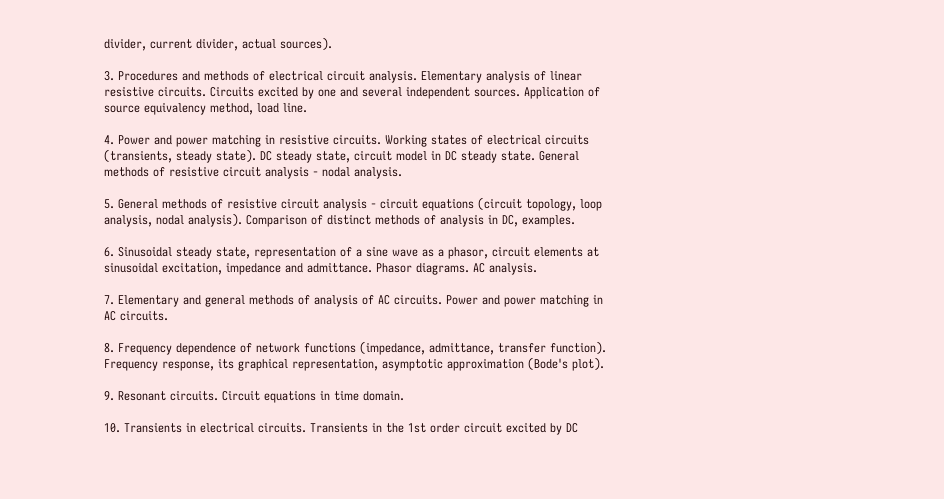divider, current divider, actual sources).

3. Procedures and methods of electrical circuit analysis. Elementary analysis of linear resistive circuits. Circuits excited by one and several independent sources. Application of source equivalency method, load line.

4. Power and power matching in resistive circuits. Working states of electrical circuits (transients, steady state). DC steady state, circuit model in DC steady state. General methods of resistive circuit analysis - nodal analysis.

5. General methods of resistive circuit analysis - circuit equations (circuit topology, loop analysis, nodal analysis). Comparison of distinct methods of analysis in DC, examples.

6. Sinusoidal steady state, representation of a sine wave as a phasor, circuit elements at sinusoidal excitation, impedance and admittance. Phasor diagrams. AC analysis.

7. Elementary and general methods of analysis of AC circuits. Power and power matching in AC circuits.

8. Frequency dependence of network functions (impedance, admittance, transfer function). Frequency response, its graphical representation, asymptotic approximation (Bode's plot).

9. Resonant circuits. Circuit equations in time domain.

10. Transients in electrical circuits. Transients in the 1st order circuit excited by DC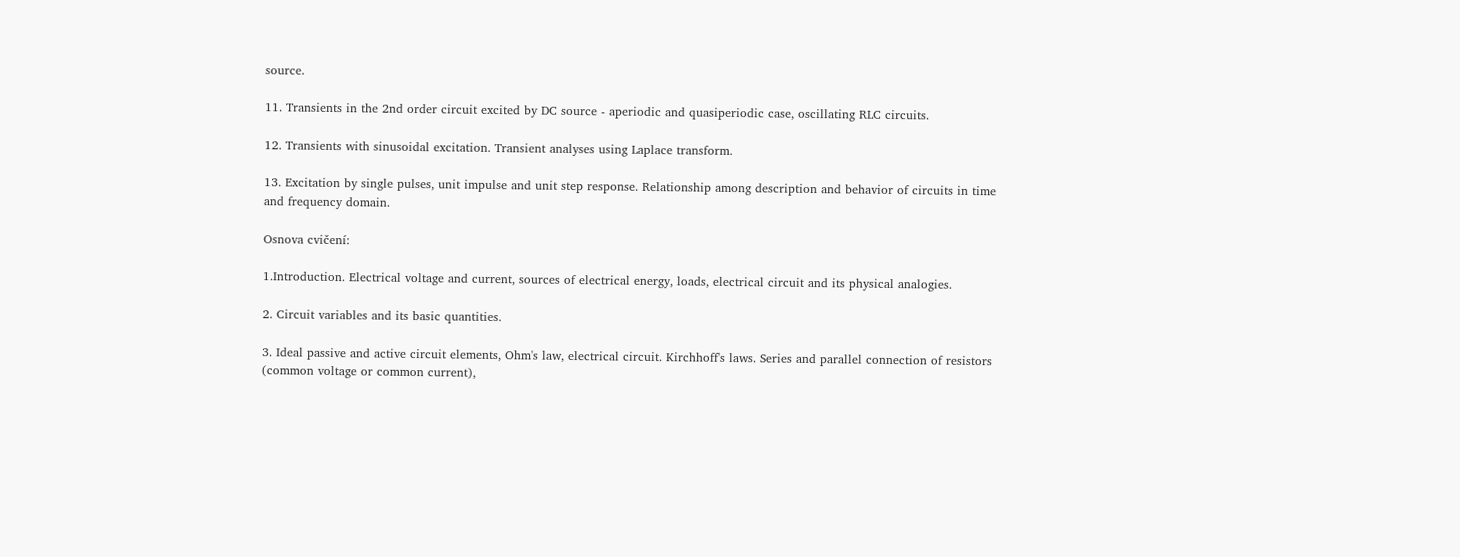source.

11. Transients in the 2nd order circuit excited by DC source - aperiodic and quasiperiodic case, oscillating RLC circuits.

12. Transients with sinusoidal excitation. Transient analyses using Laplace transform.

13. Excitation by single pulses, unit impulse and unit step response. Relationship among description and behavior of circuits in time and frequency domain.

Osnova cvičení:

1.Introduction. Electrical voltage and current, sources of electrical energy, loads, electrical circuit and its physical analogies.

2. Circuit variables and its basic quantities.

3. Ideal passive and active circuit elements, Ohm's law, electrical circuit. Kirchhoff's laws. Series and parallel connection of resistors (common voltage or common current),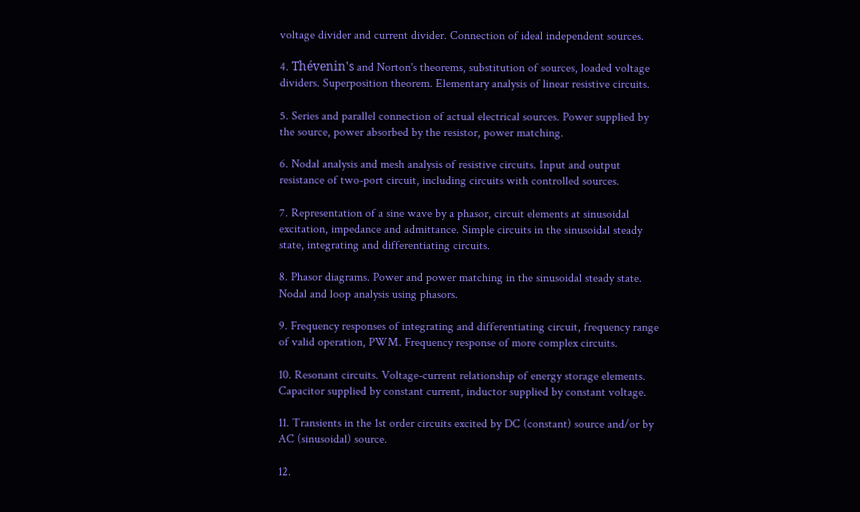voltage divider and current divider. Connection of ideal independent sources.

4. Thévenin's and Norton's theorems, substitution of sources, loaded voltage dividers. Superposition theorem. Elementary analysis of linear resistive circuits.

5. Series and parallel connection of actual electrical sources. Power supplied by the source, power absorbed by the resistor, power matching.

6. Nodal analysis and mesh analysis of resistive circuits. Input and output resistance of two-port circuit, including circuits with controlled sources.

7. Representation of a sine wave by a phasor, circuit elements at sinusoidal excitation, impedance and admittance. Simple circuits in the sinusoidal steady state, integrating and differentiating circuits.

8. Phasor diagrams. Power and power matching in the sinusoidal steady state. Nodal and loop analysis using phasors.

9. Frequency responses of integrating and differentiating circuit, frequency range of valid operation, PWM. Frequency response of more complex circuits.

10. Resonant circuits. Voltage-current relationship of energy storage elements. Capacitor supplied by constant current, inductor supplied by constant voltage.

11. Transients in the 1st order circuits excited by DC (constant) source and/or by AC (sinusoidal) source.

12.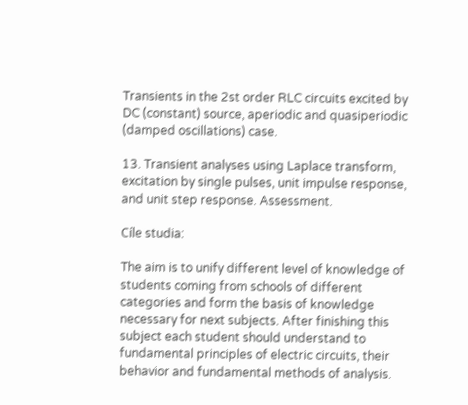Transients in the 2st order RLC circuits excited by DC (constant) source, aperiodic and quasiperiodic (damped oscillations) case.

13. Transient analyses using Laplace transform, excitation by single pulses, unit impulse response, and unit step response. Assessment.

Cíle studia:

The aim is to unify different level of knowledge of students coming from schools of different categories and form the basis of knowledge necessary for next subjects. After finishing this subject each student should understand to fundamental principles of electric circuits, their behavior and fundamental methods of analysis.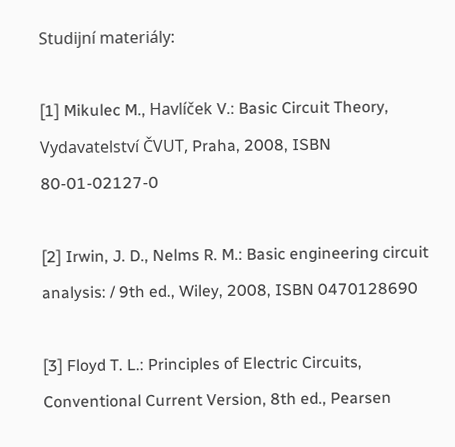Studijní materiály:

[1] Mikulec M., Havlíček V.: Basic Circuit Theory, Vydavatelství ČVUT, Praha, 2008, ISBN 80-01-02127-0

[2] Irwin, J. D., Nelms R. M.: Basic engineering circuit analysis: / 9th ed., Wiley, 2008, ISBN 0470128690

[3] Floyd T. L.: Principles of Electric Circuits, Conventional Current Version, 8th ed., Pearsen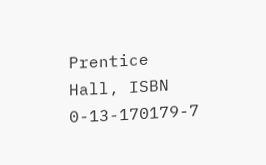Prentice Hall, ISBN 0-13-170179-7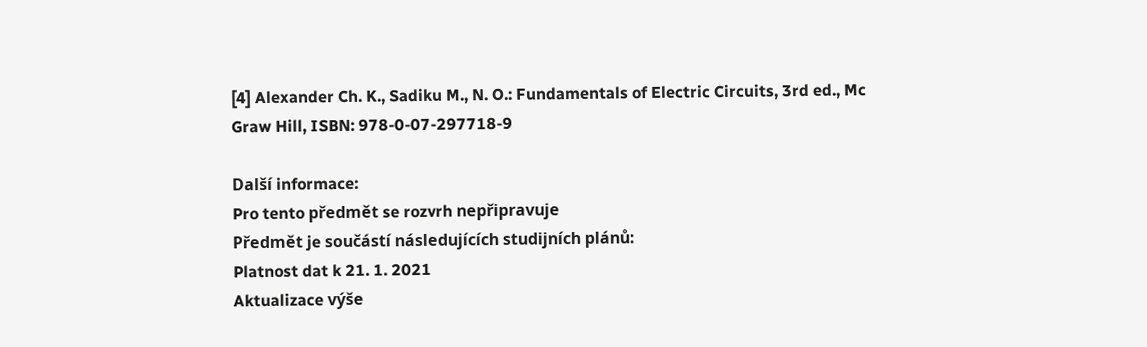[4] Alexander Ch. K., Sadiku M., N. O.: Fundamentals of Electric Circuits, 3rd ed., Mc Graw Hill, ISBN: 978-0-07-297718-9

Další informace:
Pro tento předmět se rozvrh nepřipravuje
Předmět je součástí následujících studijních plánů:
Platnost dat k 21. 1. 2021
Aktualizace výše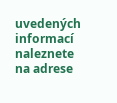uvedených informací naleznete na adrese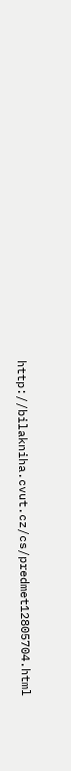http://bilakniha.cvut.cz/cs/predmet12805704.html